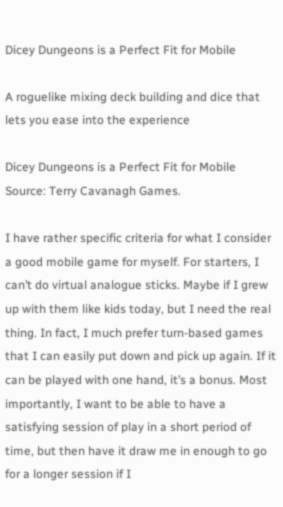Dicey Dungeons is a Perfect Fit for Mobile

A roguelike mixing deck building and dice that lets you ease into the experience

Dicey Dungeons is a Perfect Fit for Mobile
Source: Terry Cavanagh Games.

I have rather specific criteria for what I consider a good mobile game for myself. For starters, I can’t do virtual analogue sticks. Maybe if I grew up with them like kids today, but I need the real thing. In fact, I much prefer turn-based games that I can easily put down and pick up again. If it can be played with one hand, it’s a bonus. Most importantly, I want to be able to have a satisfying session of play in a short period of time, but then have it draw me in enough to go for a longer session if I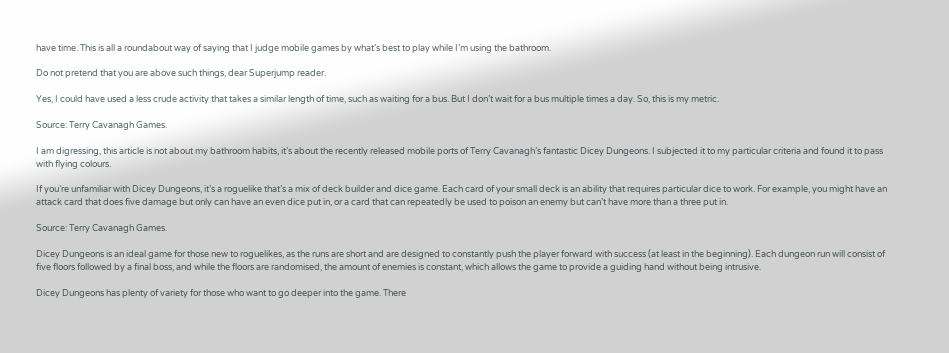have time. This is all a roundabout way of saying that I judge mobile games by what’s best to play while I’m using the bathroom.

Do not pretend that you are above such things, dear Superjump reader.

Yes, I could have used a less crude activity that takes a similar length of time, such as waiting for a bus. But I don’t wait for a bus multiple times a day. So, this is my metric.

Source: Terry Cavanagh Games.

I am digressing, this article is not about my bathroom habits, it’s about the recently released mobile ports of Terry Cavanagh’s fantastic Dicey Dungeons. I subjected it to my particular criteria and found it to pass with flying colours.

If you’re unfamiliar with Dicey Dungeons, it’s a roguelike that’s a mix of deck builder and dice game. Each card of your small deck is an ability that requires particular dice to work. For example, you might have an attack card that does five damage but only can have an even dice put in, or a card that can repeatedly be used to poison an enemy but can’t have more than a three put in.

Source: Terry Cavanagh Games.

Dicey Dungeons is an ideal game for those new to roguelikes, as the runs are short and are designed to constantly push the player forward with success (at least in the beginning). Each dungeon run will consist of five floors followed by a final boss, and while the floors are randomised, the amount of enemies is constant, which allows the game to provide a guiding hand without being intrusive.

Dicey Dungeons has plenty of variety for those who want to go deeper into the game. There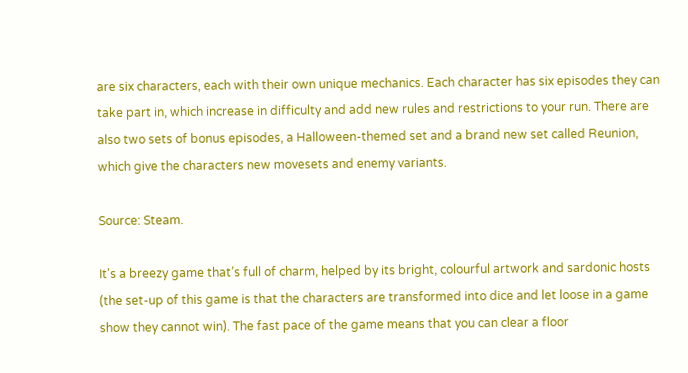are six characters, each with their own unique mechanics. Each character has six episodes they can take part in, which increase in difficulty and add new rules and restrictions to your run. There are also two sets of bonus episodes, a Halloween-themed set and a brand new set called Reunion, which give the characters new movesets and enemy variants.

Source: Steam.

It's a breezy game that’s full of charm, helped by its bright, colourful artwork and sardonic hosts (the set-up of this game is that the characters are transformed into dice and let loose in a game show they cannot win). The fast pace of the game means that you can clear a floor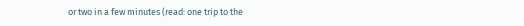or two in a few minutes (read: one trip to the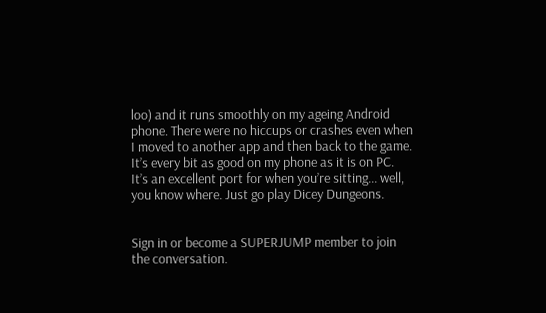loo) and it runs smoothly on my ageing Android phone. There were no hiccups or crashes even when I moved to another app and then back to the game. It’s every bit as good on my phone as it is on PC. It’s an excellent port for when you’re sitting... well, you know where. Just go play Dicey Dungeons.


Sign in or become a SUPERJUMP member to join the conversation.